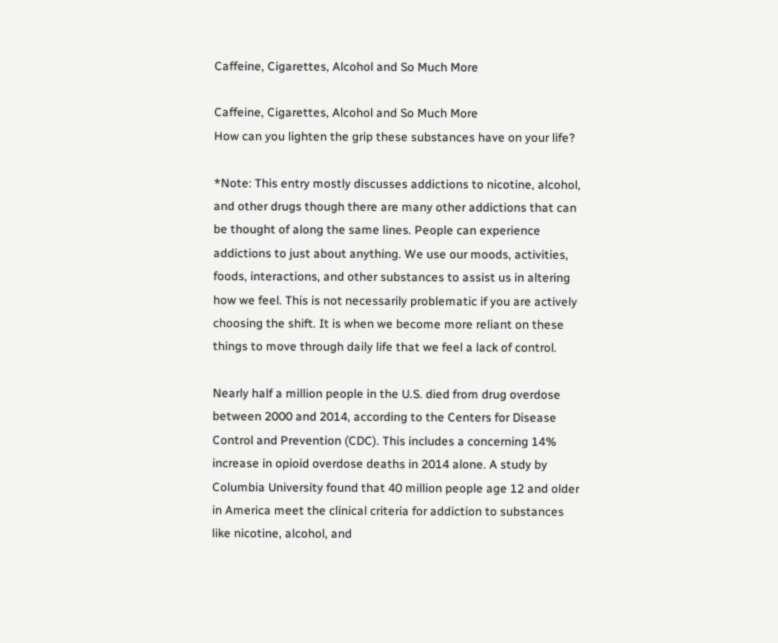Caffeine, Cigarettes, Alcohol and So Much More

Caffeine, Cigarettes, Alcohol and So Much More
How can you lighten the grip these substances have on your life?

*Note: This entry mostly discusses addictions to nicotine, alcohol, and other drugs though there are many other addictions that can be thought of along the same lines. People can experience addictions to just about anything. We use our moods, activities, foods, interactions, and other substances to assist us in altering how we feel. This is not necessarily problematic if you are actively choosing the shift. It is when we become more reliant on these things to move through daily life that we feel a lack of control.

Nearly half a million people in the U.S. died from drug overdose between 2000 and 2014, according to the Centers for Disease Control and Prevention (CDC). This includes a concerning 14% increase in opioid overdose deaths in 2014 alone. A study by Columbia University found that 40 million people age 12 and older in America meet the clinical criteria for addiction to substances like nicotine, alcohol, and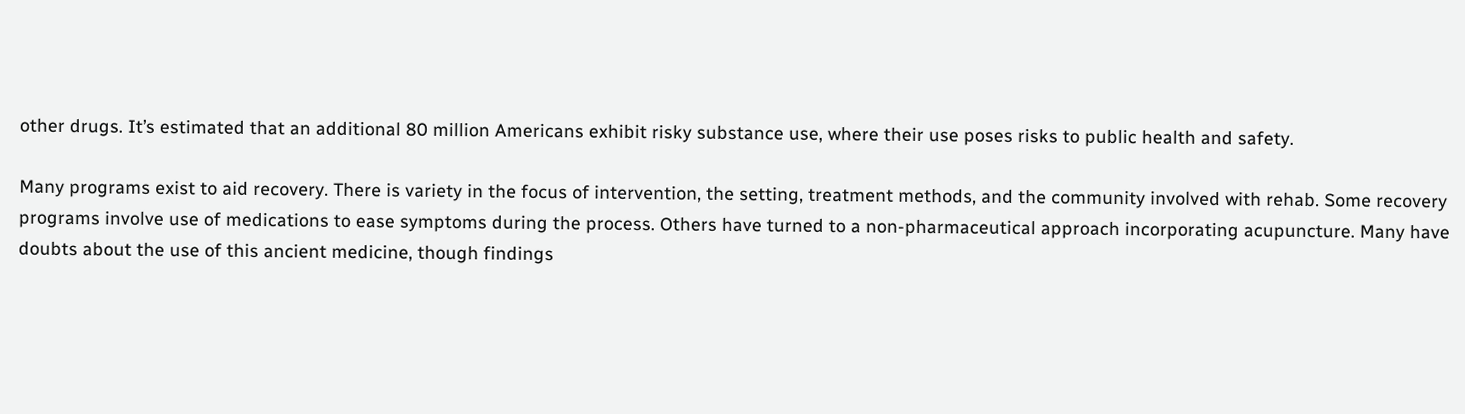other drugs. It’s estimated that an additional 80 million Americans exhibit risky substance use, where their use poses risks to public health and safety.

Many programs exist to aid recovery. There is variety in the focus of intervention, the setting, treatment methods, and the community involved with rehab. Some recovery programs involve use of medications to ease symptoms during the process. Others have turned to a non-pharmaceutical approach incorporating acupuncture. Many have doubts about the use of this ancient medicine, though findings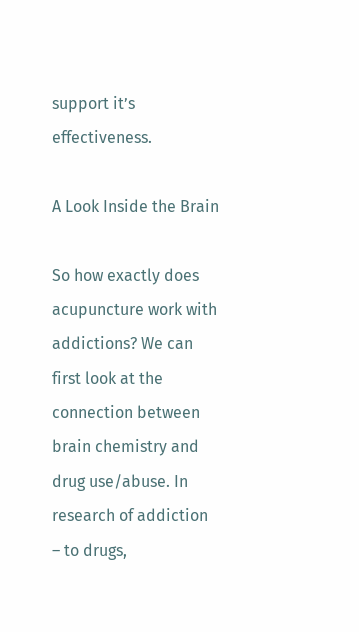support it’s effectiveness.

A Look Inside the Brain

So how exactly does acupuncture work with addictions? We can first look at the connection between brain chemistry and drug use/abuse. In research of addiction – to drugs,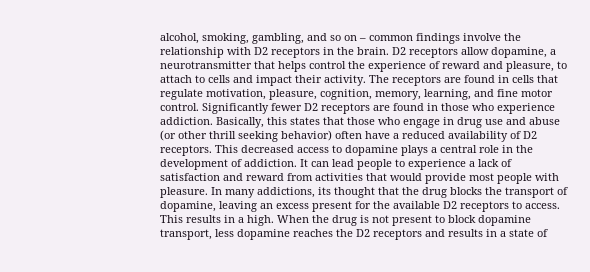alcohol, smoking, gambling, and so on – common findings involve the relationship with D2 receptors in the brain. D2 receptors allow dopamine, a neurotransmitter that helps control the experience of reward and pleasure, to attach to cells and impact their activity. The receptors are found in cells that regulate motivation, pleasure, cognition, memory, learning, and fine motor control. Significantly fewer D2 receptors are found in those who experience addiction. Basically, this states that those who engage in drug use and abuse (or other thrill seeking behavior) often have a reduced availability of D2 receptors. This decreased access to dopamine plays a central role in the development of addiction. It can lead people to experience a lack of satisfaction and reward from activities that would provide most people with pleasure. In many addictions, its thought that the drug blocks the transport of dopamine, leaving an excess present for the available D2 receptors to access. This results in a high. When the drug is not present to block dopamine transport, less dopamine reaches the D2 receptors and results in a state of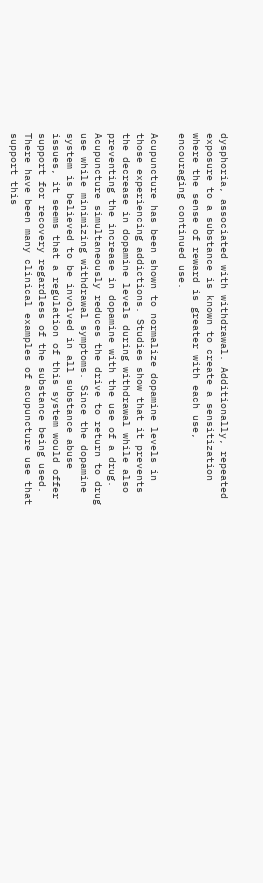dysphoria, associated with withdrawal. Additionally, repeated exposure to a substance is known to create a sensitization where the sense of reward is greater with each use, encouraging continued use.

Acupuncture has been shown to normalize dopamine levels in those experiencing addictions. Studies show that it prevents the decrease in dopamine levels during withdrawal while also preventing the increase in dopamine with the use of a drug. Acupuncture simultaneously reduces the drive to return to drug use while minimizing withdrawal symptoms. Since the dopamine system is believed to be involved in all substance abuse issues, it seems that a regulation of this system would offer support for recovery regardless of the substance being used. There have been many clinical examples of acupuncture use that support this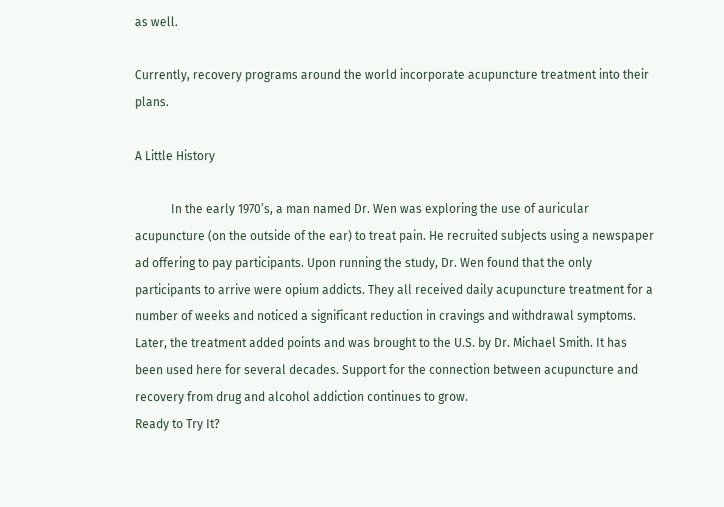as well.

Currently, recovery programs around the world incorporate acupuncture treatment into their plans.

A Little History

            In the early 1970’s, a man named Dr. Wen was exploring the use of auricular acupuncture (on the outside of the ear) to treat pain. He recruited subjects using a newspaper ad offering to pay participants. Upon running the study, Dr. Wen found that the only participants to arrive were opium addicts. They all received daily acupuncture treatment for a number of weeks and noticed a significant reduction in cravings and withdrawal symptoms. Later, the treatment added points and was brought to the U.S. by Dr. Michael Smith. It has been used here for several decades. Support for the connection between acupuncture and recovery from drug and alcohol addiction continues to grow.
Ready to Try It?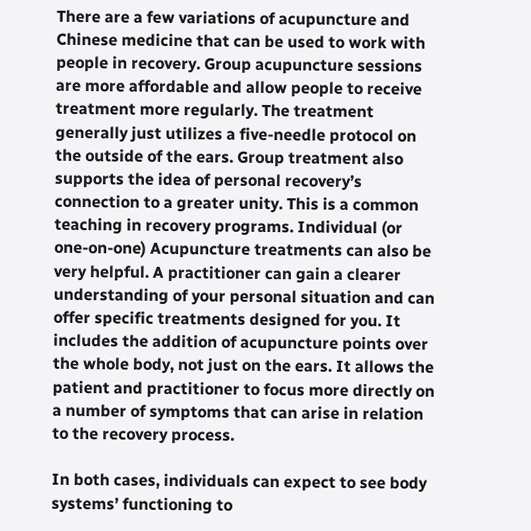There are a few variations of acupuncture and Chinese medicine that can be used to work with people in recovery. Group acupuncture sessions are more affordable and allow people to receive treatment more regularly. The treatment generally just utilizes a five-needle protocol on the outside of the ears. Group treatment also supports the idea of personal recovery’s connection to a greater unity. This is a common teaching in recovery programs. Individual (or one-on-one) Acupuncture treatments can also be very helpful. A practitioner can gain a clearer understanding of your personal situation and can offer specific treatments designed for you. It includes the addition of acupuncture points over the whole body, not just on the ears. It allows the patient and practitioner to focus more directly on a number of symptoms that can arise in relation to the recovery process.

In both cases, individuals can expect to see body systems’ functioning to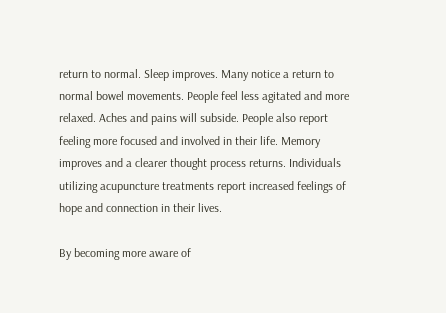return to normal. Sleep improves. Many notice a return to normal bowel movements. People feel less agitated and more relaxed. Aches and pains will subside. People also report feeling more focused and involved in their life. Memory improves and a clearer thought process returns. Individuals utilizing acupuncture treatments report increased feelings of hope and connection in their lives.

By becoming more aware of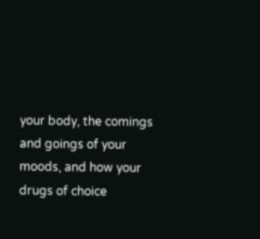your body, the comings and goings of your moods, and how your drugs of choice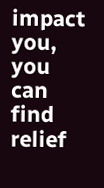impact you, you can find relief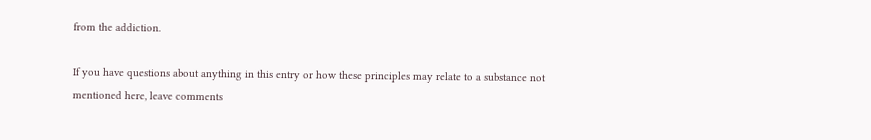from the addiction.

If you have questions about anything in this entry or how these principles may relate to a substance not mentioned here, leave comments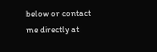below or contact me directly at